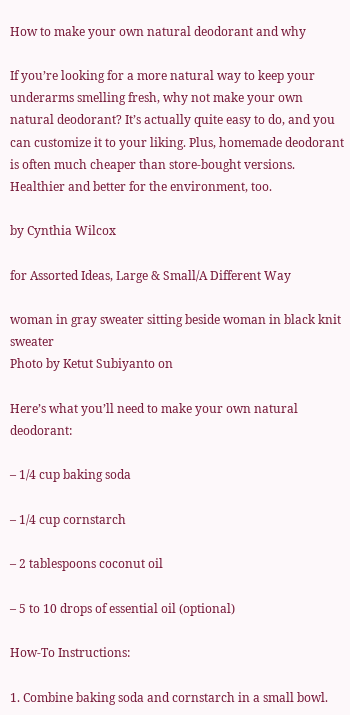How to make your own natural deodorant and why

If you’re looking for a more natural way to keep your underarms smelling fresh, why not make your own natural deodorant? It’s actually quite easy to do, and you can customize it to your liking. Plus, homemade deodorant is often much cheaper than store-bought versions. Healthier and better for the environment, too.

by Cynthia Wilcox

for Assorted Ideas, Large & Small/A Different Way

woman in gray sweater sitting beside woman in black knit sweater
Photo by Ketut Subiyanto on

Here’s what you’ll need to make your own natural deodorant:

– 1/4 cup baking soda

– 1/4 cup cornstarch

– 2 tablespoons coconut oil

– 5 to 10 drops of essential oil (optional)

How-To Instructions:

1. Combine baking soda and cornstarch in a small bowl.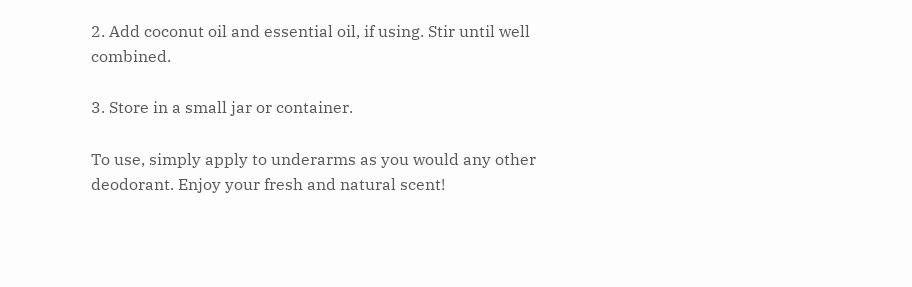2. Add coconut oil and essential oil, if using. Stir until well combined.

3. Store in a small jar or container.

To use, simply apply to underarms as you would any other deodorant. Enjoy your fresh and natural scent!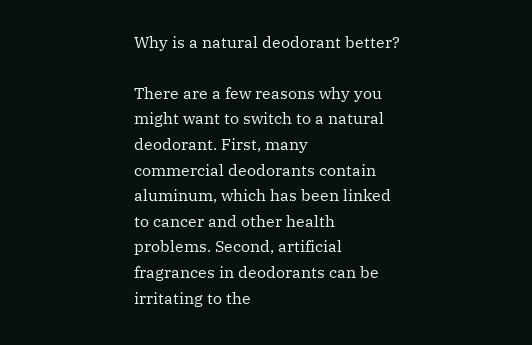Why is a natural deodorant better?

There are a few reasons why you might want to switch to a natural deodorant. First, many commercial deodorants contain aluminum, which has been linked to cancer and other health problems. Second, artificial fragrances in deodorants can be irritating to the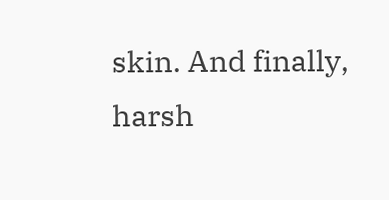skin. And finally, harsh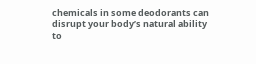chemicals in some deodorants can disrupt your body’s natural ability to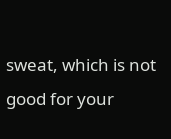sweat, which is not good for your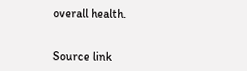overall health.


Source link